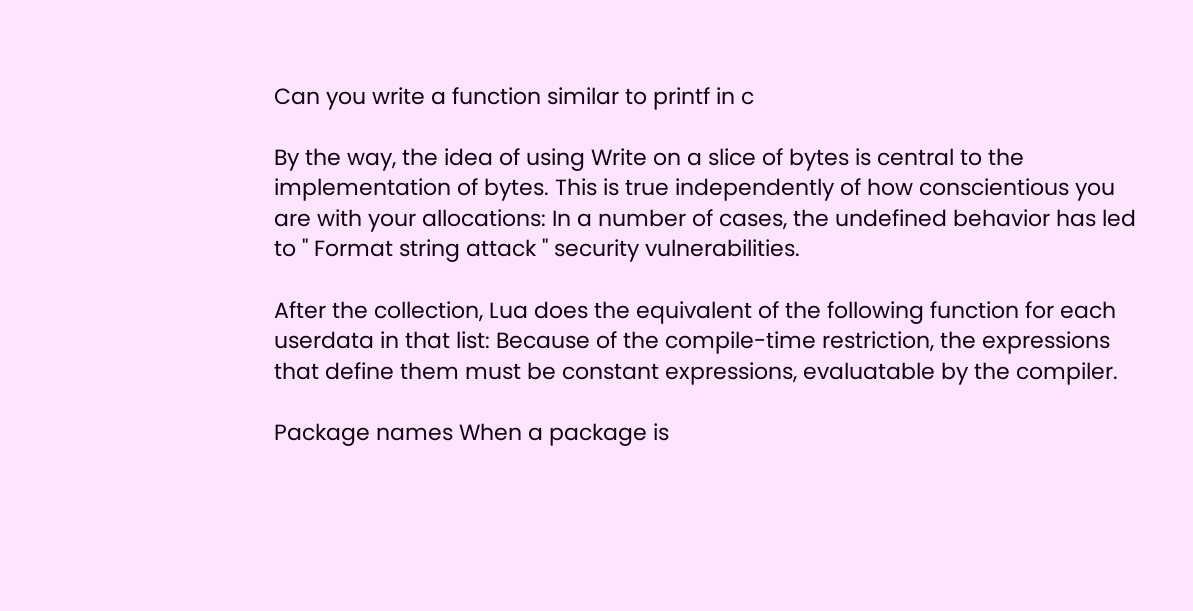Can you write a function similar to printf in c

By the way, the idea of using Write on a slice of bytes is central to the implementation of bytes. This is true independently of how conscientious you are with your allocations: In a number of cases, the undefined behavior has led to " Format string attack " security vulnerabilities.

After the collection, Lua does the equivalent of the following function for each userdata in that list: Because of the compile-time restriction, the expressions that define them must be constant expressions, evaluatable by the compiler.

Package names When a package is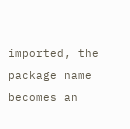imported, the package name becomes an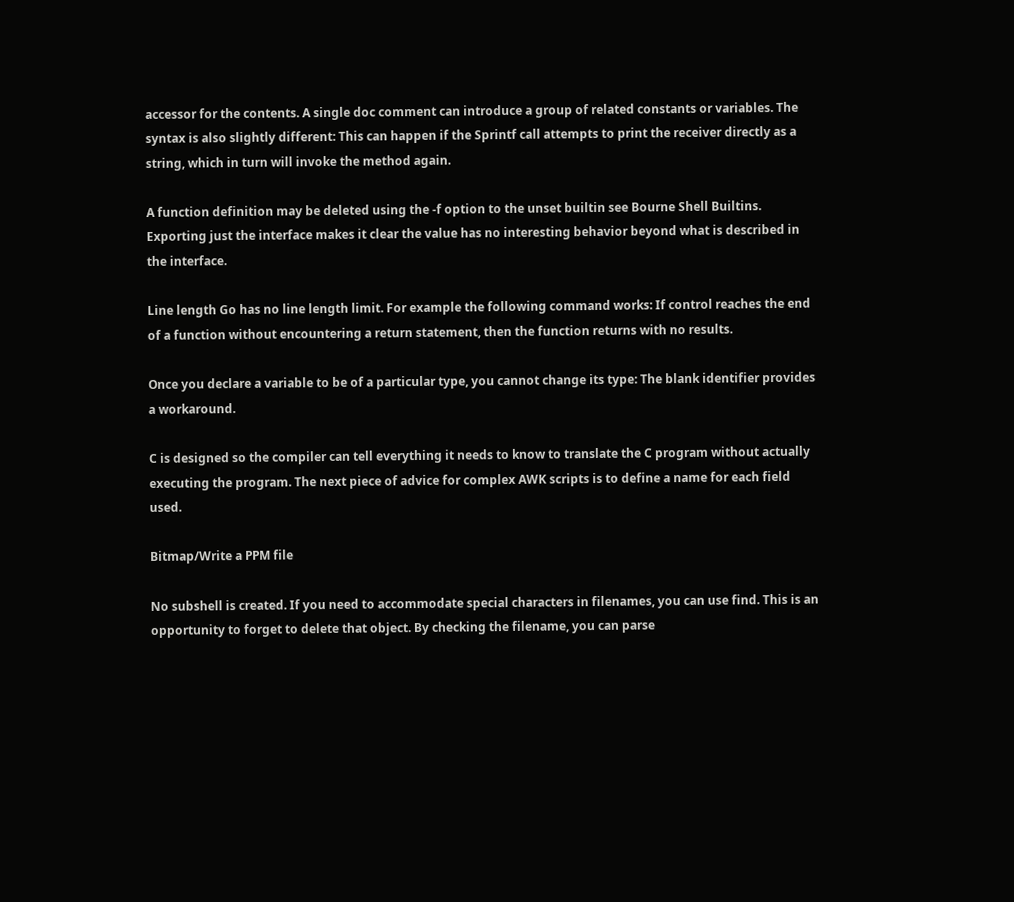accessor for the contents. A single doc comment can introduce a group of related constants or variables. The syntax is also slightly different: This can happen if the Sprintf call attempts to print the receiver directly as a string, which in turn will invoke the method again.

A function definition may be deleted using the -f option to the unset builtin see Bourne Shell Builtins. Exporting just the interface makes it clear the value has no interesting behavior beyond what is described in the interface.

Line length Go has no line length limit. For example the following command works: If control reaches the end of a function without encountering a return statement, then the function returns with no results.

Once you declare a variable to be of a particular type, you cannot change its type: The blank identifier provides a workaround.

C is designed so the compiler can tell everything it needs to know to translate the C program without actually executing the program. The next piece of advice for complex AWK scripts is to define a name for each field used.

Bitmap/Write a PPM file

No subshell is created. If you need to accommodate special characters in filenames, you can use find. This is an opportunity to forget to delete that object. By checking the filename, you can parse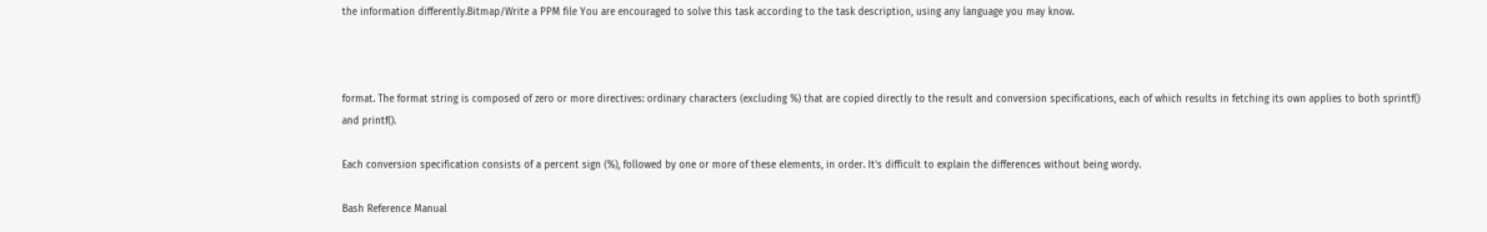the information differently.Bitmap/Write a PPM file You are encouraged to solve this task according to the task description, using any language you may know.



format. The format string is composed of zero or more directives: ordinary characters (excluding %) that are copied directly to the result and conversion specifications, each of which results in fetching its own applies to both sprintf() and printf().

Each conversion specification consists of a percent sign (%), followed by one or more of these elements, in order. It's difficult to explain the differences without being wordy.

Bash Reference Manual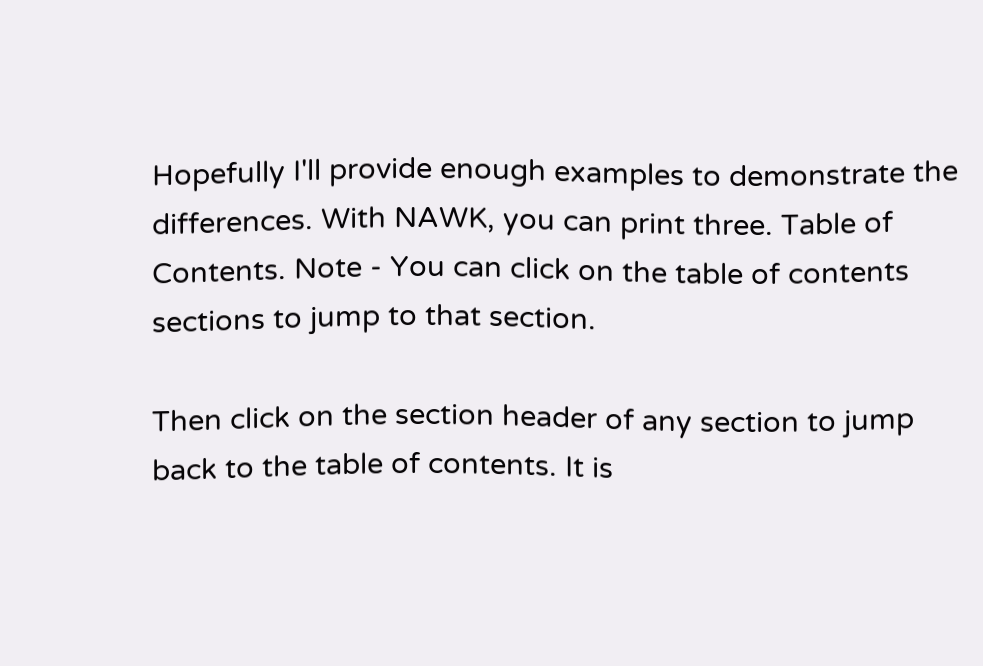Hopefully I'll provide enough examples to demonstrate the differences. With NAWK, you can print three. Table of Contents. Note - You can click on the table of contents sections to jump to that section.

Then click on the section header of any section to jump back to the table of contents. It is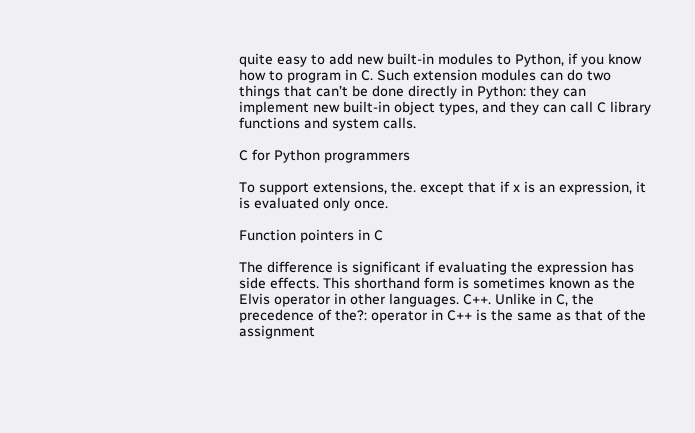quite easy to add new built-in modules to Python, if you know how to program in C. Such extension modules can do two things that can’t be done directly in Python: they can implement new built-in object types, and they can call C library functions and system calls.

C for Python programmers

To support extensions, the. except that if x is an expression, it is evaluated only once.

Function pointers in C

The difference is significant if evaluating the expression has side effects. This shorthand form is sometimes known as the Elvis operator in other languages. C++. Unlike in C, the precedence of the?: operator in C++ is the same as that of the assignment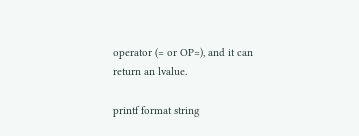operator (= or OP=), and it can return an lvalue.

printf format string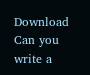Download
Can you write a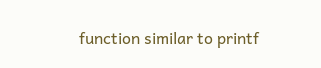function similar to printf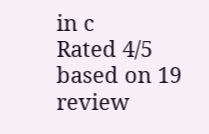in c
Rated 4/5 based on 19 review